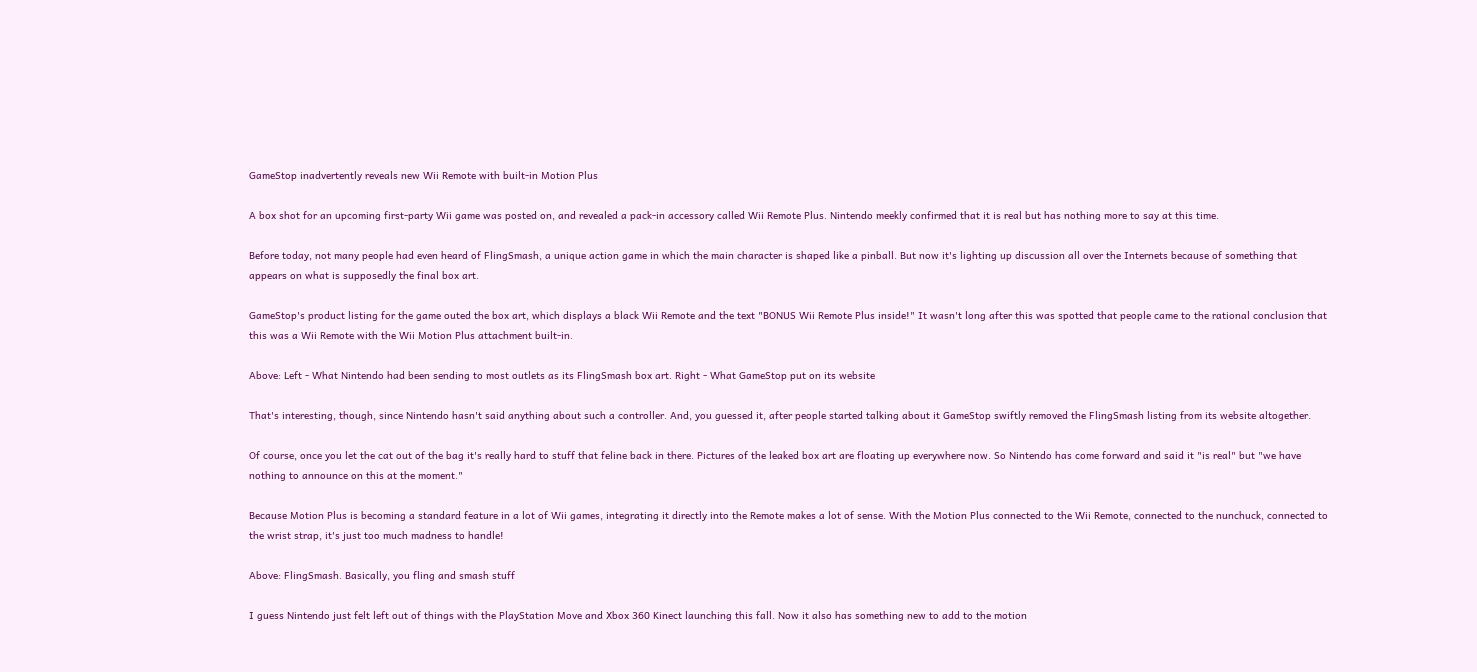GameStop inadvertently reveals new Wii Remote with built-in Motion Plus

A box shot for an upcoming first-party Wii game was posted on, and revealed a pack-in accessory called Wii Remote Plus. Nintendo meekly confirmed that it is real but has nothing more to say at this time.

Before today, not many people had even heard of FlingSmash, a unique action game in which the main character is shaped like a pinball. But now it's lighting up discussion all over the Internets because of something that appears on what is supposedly the final box art.

GameStop's product listing for the game outed the box art, which displays a black Wii Remote and the text "BONUS Wii Remote Plus inside!" It wasn't long after this was spotted that people came to the rational conclusion that this was a Wii Remote with the Wii Motion Plus attachment built-in.

Above: Left - What Nintendo had been sending to most outlets as its FlingSmash box art. Right - What GameStop put on its website

That's interesting, though, since Nintendo hasn't said anything about such a controller. And, you guessed it, after people started talking about it GameStop swiftly removed the FlingSmash listing from its website altogether.

Of course, once you let the cat out of the bag it's really hard to stuff that feline back in there. Pictures of the leaked box art are floating up everywhere now. So Nintendo has come forward and said it "is real" but "we have nothing to announce on this at the moment."

Because Motion Plus is becoming a standard feature in a lot of Wii games, integrating it directly into the Remote makes a lot of sense. With the Motion Plus connected to the Wii Remote, connected to the nunchuck, connected to the wrist strap, it's just too much madness to handle!

Above: FlingSmash. Basically, you fling and smash stuff

I guess Nintendo just felt left out of things with the PlayStation Move and Xbox 360 Kinect launching this fall. Now it also has something new to add to the motion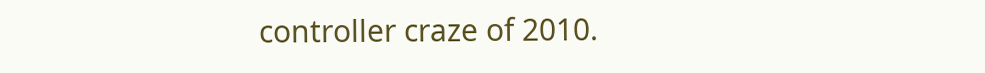controller craze of 2010.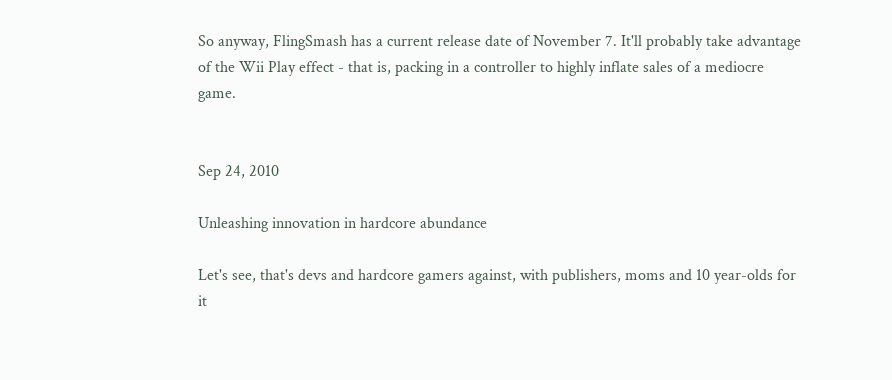So anyway, FlingSmash has a current release date of November 7. It'll probably take advantage of the Wii Play effect - that is, packing in a controller to highly inflate sales of a mediocre game.


Sep 24, 2010

Unleashing innovation in hardcore abundance

Let's see, that's devs and hardcore gamers against, with publishers, moms and 10 year-olds for it